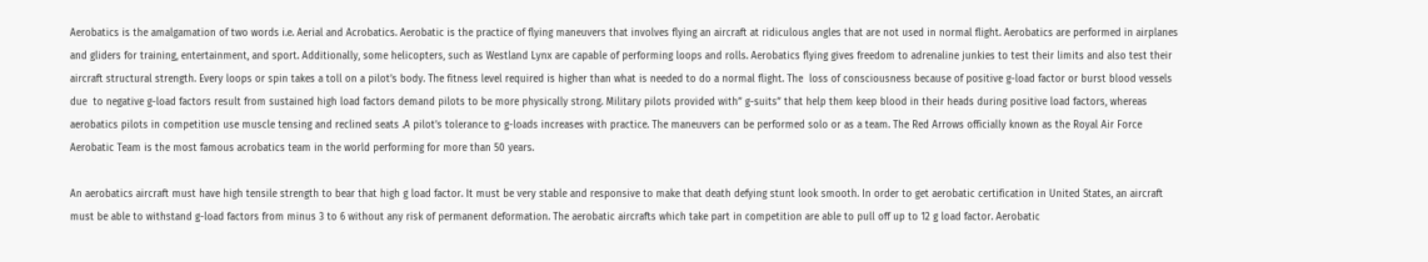Aerobatics is the amalgamation of two words i.e. Aerial and Acrobatics. Aerobatic is the practice of flying maneuvers that involves flying an aircraft at ridiculous angles that are not used in normal flight. Aerobatics are performed in airplanes and gliders for training, entertainment, and sport. Additionally, some helicopters, such as Westland Lynx are capable of performing loops and rolls. Aerobatics flying gives freedom to adrenaline junkies to test their limits and also test their aircraft structural strength. Every loops or spin takes a toll on a pilot’s body. The fitness level required is higher than what is needed to do a normal flight. The  loss of consciousness because of positive g-load factor or burst blood vessels due  to negative g-load factors result from sustained high load factors demand pilots to be more physically strong. Military pilots provided with” g-suits” that help them keep blood in their heads during positive load factors, whereas aerobatics pilots in competition use muscle tensing and reclined seats .A pilot’s tolerance to g-loads increases with practice. The maneuvers can be performed solo or as a team. The Red Arrows officially known as the Royal Air Force Aerobatic Team is the most famous acrobatics team in the world performing for more than 50 years.

An aerobatics aircraft must have high tensile strength to bear that high g load factor. It must be very stable and responsive to make that death defying stunt look smooth. In order to get aerobatic certification in United States, an aircraft must be able to withstand g-load factors from minus 3 to 6 without any risk of permanent deformation. The aerobatic aircrafts which take part in competition are able to pull off up to 12 g load factor. Aerobatic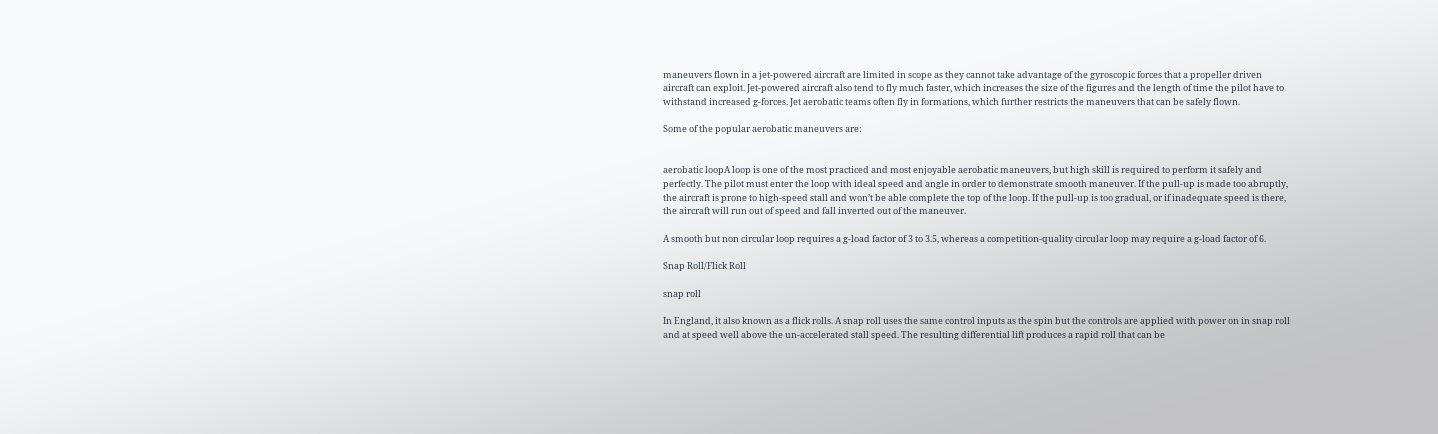maneuvers flown in a jet-powered aircraft are limited in scope as they cannot take advantage of the gyroscopic forces that a propeller driven aircraft can exploit. Jet-powered aircraft also tend to fly much faster, which increases the size of the figures and the length of time the pilot have to withstand increased g-forces. Jet aerobatic teams often fly in formations, which further restricts the maneuvers that can be safely flown.

Some of the popular aerobatic maneuvers are:


aerobatic loopA loop is one of the most practiced and most enjoyable aerobatic maneuvers, but high skill is required to perform it safely and perfectly. The pilot must enter the loop with ideal speed and angle in order to demonstrate smooth maneuver. If the pull-up is made too abruptly, the aircraft is prone to high-speed stall and won’t be able complete the top of the loop. If the pull-up is too gradual, or if inadequate speed is there, the aircraft will run out of speed and fall inverted out of the maneuver.

A smooth but non circular loop requires a g-load factor of 3 to 3.5, whereas a competition-quality circular loop may require a g-load factor of 6.

Snap Roll/Flick Roll

snap roll

In England, it also known as a flick rolls. A snap roll uses the same control inputs as the spin but the controls are applied with power on in snap roll and at speed well above the un-accelerated stall speed. The resulting differential lift produces a rapid roll that can be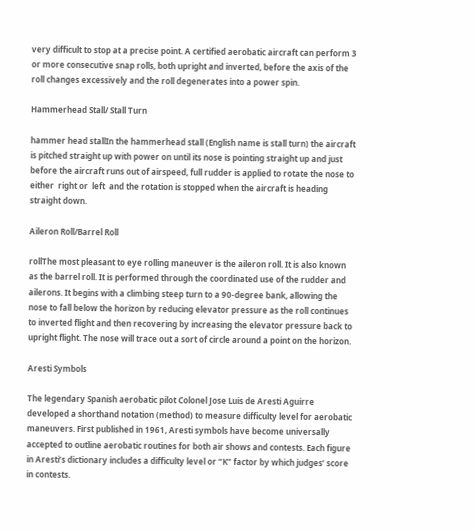very difficult to stop at a precise point. A certified aerobatic aircraft can perform 3 or more consecutive snap rolls, both upright and inverted, before the axis of the roll changes excessively and the roll degenerates into a power spin.

Hammerhead Stall/ Stall Turn

hammer head stallIn the hammerhead stall (English name is stall turn) the aircraft is pitched straight up with power on until its nose is pointing straight up and just before the aircraft runs out of airspeed, full rudder is applied to rotate the nose to either  right or  left  and the rotation is stopped when the aircraft is heading straight down.

Aileron Roll/Barrel Roll

rollThe most pleasant to eye rolling maneuver is the aileron roll. It is also known as the barrel roll. It is performed through the coordinated use of the rudder and ailerons. It begins with a climbing steep turn to a 90-degree bank, allowing the nose to fall below the horizon by reducing elevator pressure as the roll continues to inverted flight and then recovering by increasing the elevator pressure back to upright flight. The nose will trace out a sort of circle around a point on the horizon.

Aresti Symbols

The legendary Spanish aerobatic pilot Colonel Jose Luis de Aresti Aguirre developed a shorthand notation (method) to measure difficulty level for aerobatic maneuvers. First published in 1961, Aresti symbols have become universally accepted to outline aerobatic routines for both air shows and contests. Each figure in Aresti’s dictionary includes a difficulty level or “K” factor by which judges’ score in contests.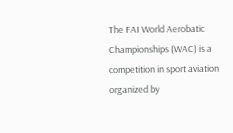The FAI World Aerobatic Championships (WAC) is a competition in sport aviation organized by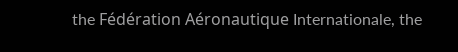the Fédération Aéronautique Internationale, the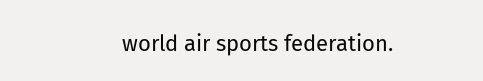world air sports federation.